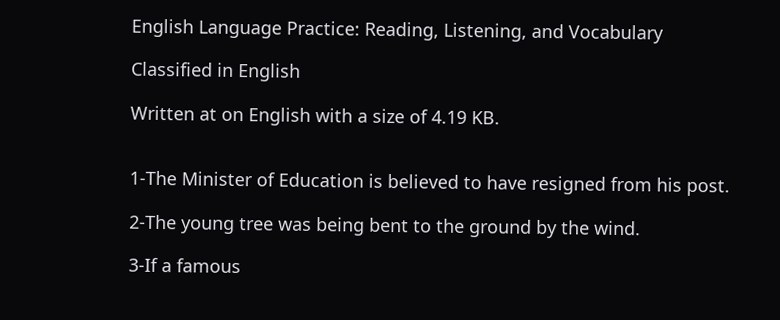English Language Practice: Reading, Listening, and Vocabulary

Classified in English

Written at on English with a size of 4.19 KB.


1-The Minister of Education is believed to have resigned from his post.

2-The young tree was being bent to the ground by the wind.

3-If a famous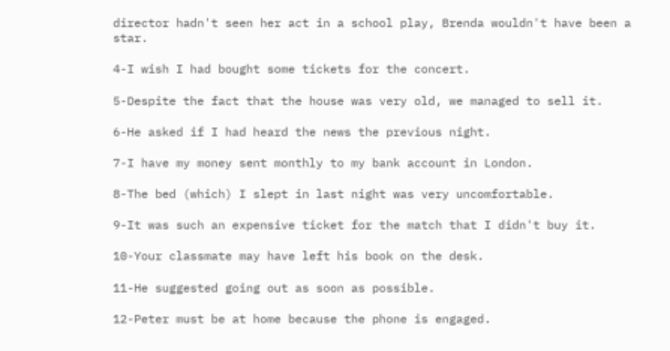director hadn't seen her act in a school play, Brenda wouldn't have been a star.

4-I wish I had bought some tickets for the concert.

5-Despite the fact that the house was very old, we managed to sell it.

6-He asked if I had heard the news the previous night.

7-I have my money sent monthly to my bank account in London.

8-The bed (which) I slept in last night was very uncomfortable.

9-It was such an expensive ticket for the match that I didn't buy it.

10-Your classmate may have left his book on the desk.

11-He suggested going out as soon as possible.

12-Peter must be at home because the phone is engaged.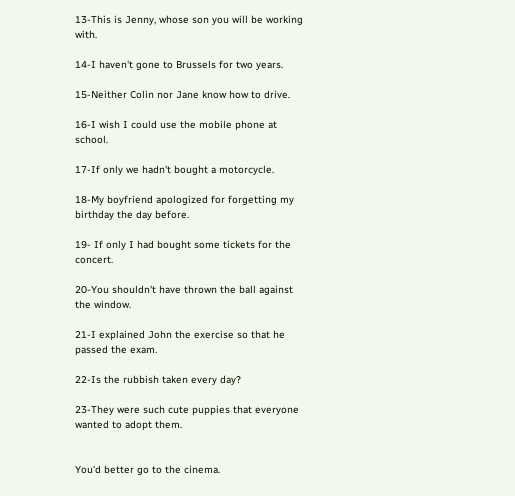13-This is Jenny, whose son you will be working with.

14-I haven't gone to Brussels for two years.

15-Neither Colin nor Jane know how to drive.

16-I wish I could use the mobile phone at school.

17-If only we hadn't bought a motorcycle.

18-My boyfriend apologized for forgetting my birthday the day before.

19- If only I had bought some tickets for the concert.

20-You shouldn't have thrown the ball against the window.

21-I explained John the exercise so that he passed the exam.

22-Is the rubbish taken every day?

23-They were such cute puppies that everyone wanted to adopt them.


You'd better go to the cinema.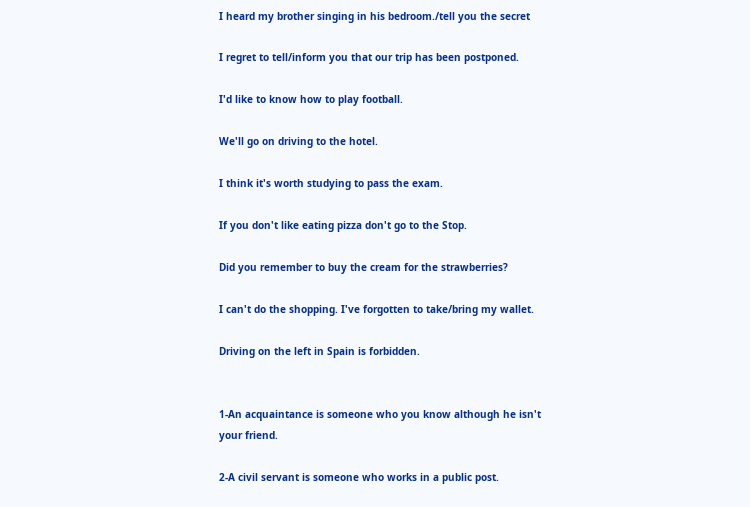I heard my brother singing in his bedroom./tell you the secret

I regret to tell/inform you that our trip has been postponed.

I'd like to know how to play football.

We'll go on driving to the hotel.

I think it's worth studying to pass the exam.

If you don't like eating pizza don't go to the Stop.

Did you remember to buy the cream for the strawberries?

I can't do the shopping. I've forgotten to take/bring my wallet.

Driving on the left in Spain is forbidden.


1-An acquaintance is someone who you know although he isn't your friend.

2-A civil servant is someone who works in a public post.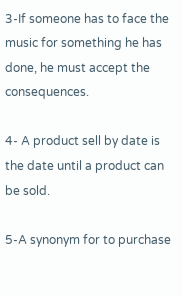3-If someone has to face the music for something he has done, he must accept the consequences.

4- A product sell by date is the date until a product can be sold.

5-A synonym for to purchase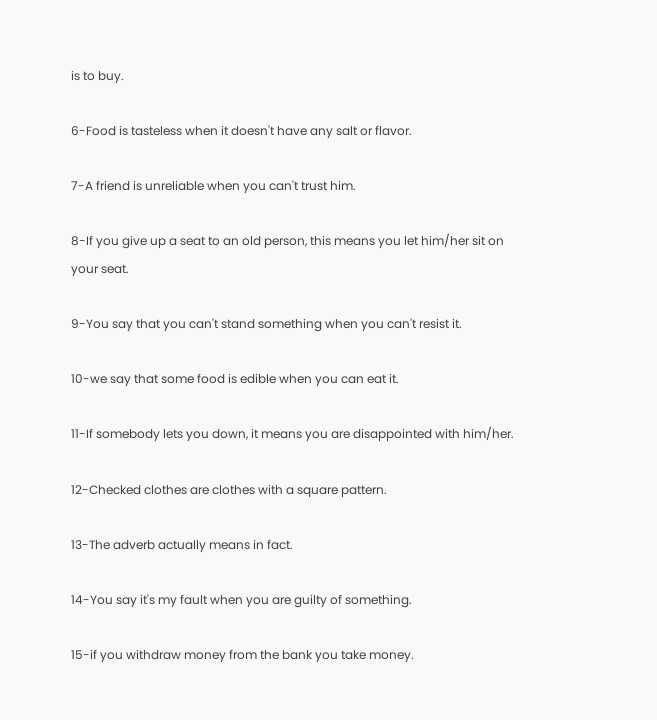is to buy.

6-Food is tasteless when it doesn't have any salt or flavor.

7-A friend is unreliable when you can't trust him.

8-If you give up a seat to an old person, this means you let him/her sit on your seat.

9-You say that you can't stand something when you can't resist it.

10-we say that some food is edible when you can eat it.

11-If somebody lets you down, it means you are disappointed with him/her.

12-Checked clothes are clothes with a square pattern.

13-The adverb actually means in fact.

14-You say it's my fault when you are guilty of something.

15-if you withdraw money from the bank you take money.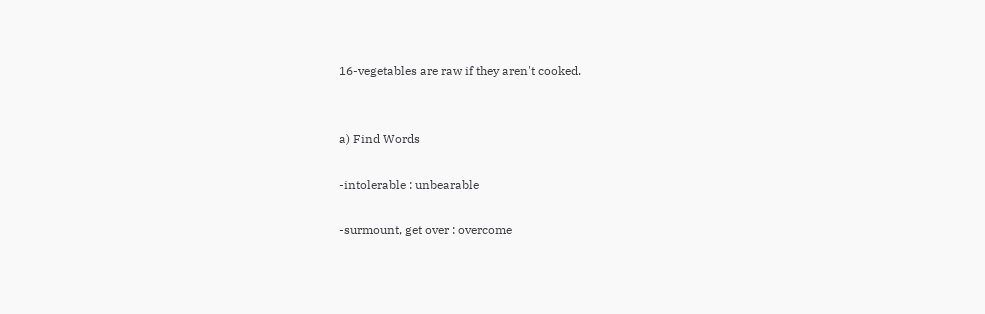16-vegetables are raw if they aren't cooked.


a) Find Words

-intolerable : unbearable

-surmount, get over : overcome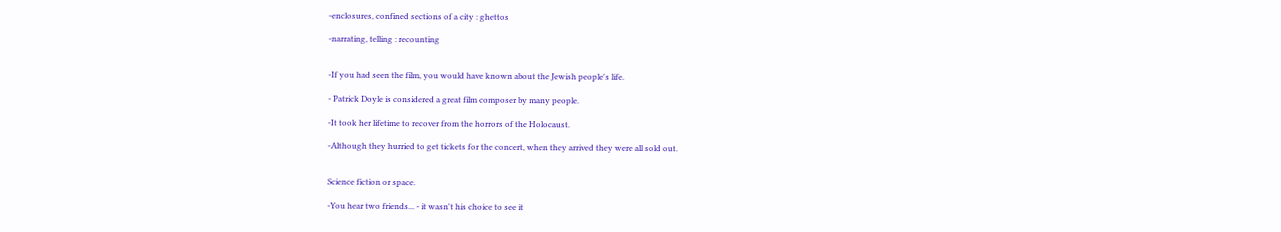-enclosures, confined sections of a city : ghettos

-narrating, telling : recounting


-If you had seen the film, you would have known about the Jewish people's life.

- Patrick Doyle is considered a great film composer by many people.

-It took her lifetime to recover from the horrors of the Holocaust.

-Although they hurried to get tickets for the concert, when they arrived they were all sold out.


Science fiction or space.

-You hear two friends... - it wasn't his choice to see it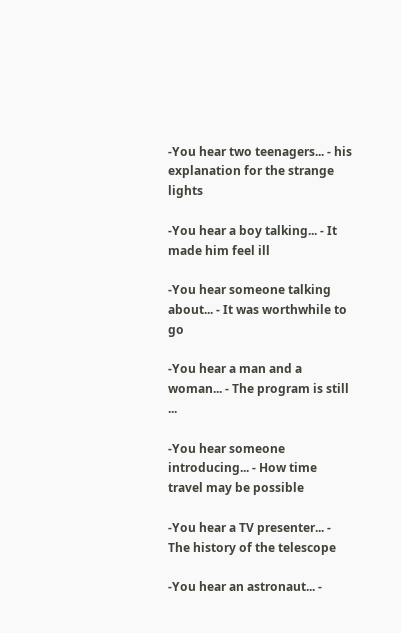-You hear two teenagers... - his explanation for the strange lights

-You hear a boy talking... - It made him feel ill

-You hear someone talking about... - It was worthwhile to go

-You hear a man and a woman... - The program is still ...

-You hear someone introducing... - How time travel may be possible

-You hear a TV presenter... - The history of the telescope

-You hear an astronaut... -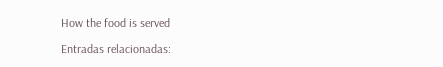How the food is served

Entradas relacionadas: